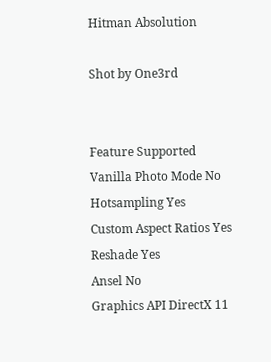Hitman Absolution

Shot by One3rd


Feature Supported
Vanilla Photo Mode No
Hotsampling Yes
Custom Aspect Ratios Yes
Reshade Yes
Ansel No
Graphics API DirectX 11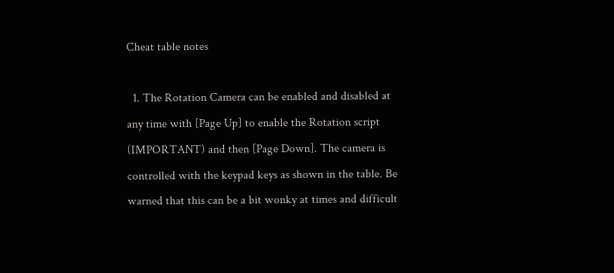Cheat table notes

  1. The Rotation Camera can be enabled and disabled at any time with [Page Up] to enable the Rotation script (IMPORTANT) and then [Page Down]. The camera is controlled with the keypad keys as shown in the table. Be warned that this can be a bit wonky at times and difficult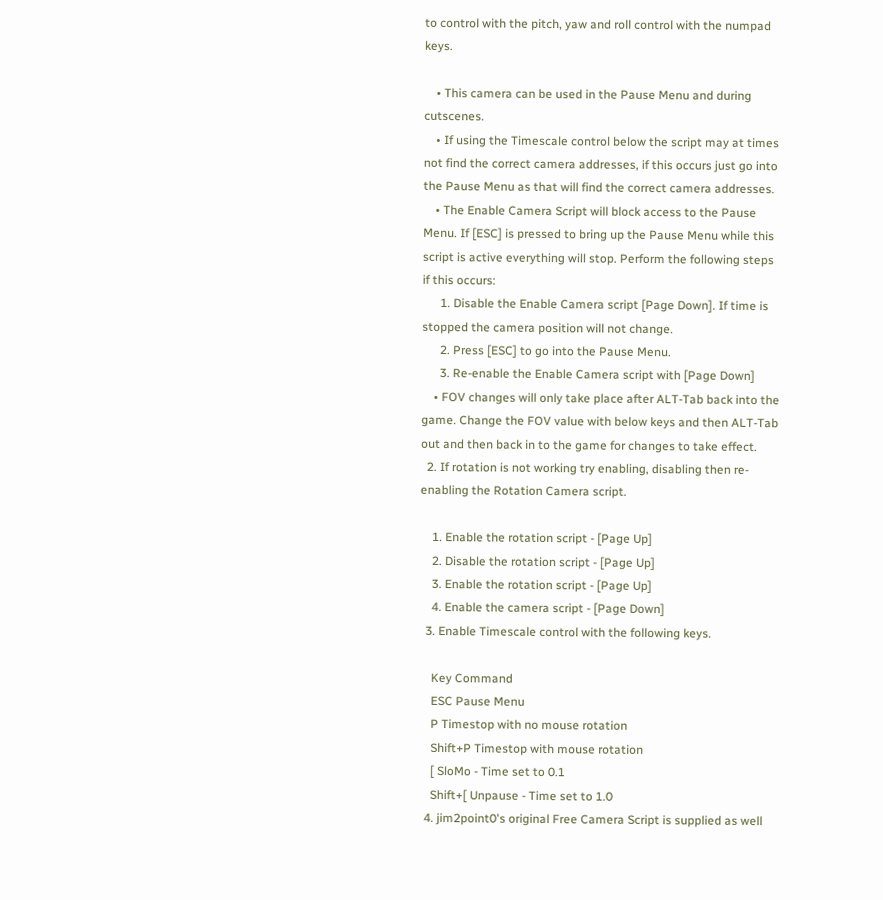to control with the pitch, yaw and roll control with the numpad keys.

    • This camera can be used in the Pause Menu and during cutscenes.
    • If using the Timescale control below the script may at times not find the correct camera addresses, if this occurs just go into the Pause Menu as that will find the correct camera addresses.
    • The Enable Camera Script will block access to the Pause Menu. If [ESC] is pressed to bring up the Pause Menu while this script is active everything will stop. Perform the following steps if this occurs:
      1. Disable the Enable Camera script [Page Down]. If time is stopped the camera position will not change.
      2. Press [ESC] to go into the Pause Menu.
      3. Re-enable the Enable Camera script with [Page Down]
    • FOV changes will only take place after ALT-Tab back into the game. Change the FOV value with below keys and then ALT-Tab out and then back in to the game for changes to take effect.
  2. If rotation is not working try enabling, disabling then re-enabling the Rotation Camera script.

    1. Enable the rotation script - [Page Up]
    2. Disable the rotation script - [Page Up]
    3. Enable the rotation script - [Page Up]
    4. Enable the camera script - [Page Down]
  3. Enable Timescale control with the following keys.

    Key Command
    ESC Pause Menu
    P Timestop with no mouse rotation
    Shift+P Timestop with mouse rotation
    [ SloMo - Time set to 0.1
    Shift+[ Unpause - Time set to 1.0
  4. jim2point0's original Free Camera Script is supplied as well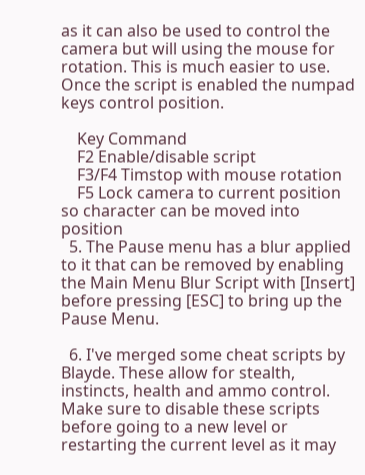as it can also be used to control the camera but will using the mouse for rotation. This is much easier to use. Once the script is enabled the numpad keys control position.

    Key Command
    F2 Enable/disable script
    F3/F4 Timstop with mouse rotation
    F5 Lock camera to current position so character can be moved into position
  5. The Pause menu has a blur applied to it that can be removed by enabling the Main Menu Blur Script with [Insert] before pressing [ESC] to bring up the Pause Menu.

  6. I've merged some cheat scripts by Blayde. These allow for stealth, instincts, health and ammo control. Make sure to disable these scripts before going to a new level or restarting the current level as it may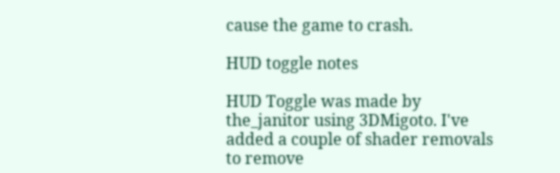cause the game to crash.

HUD toggle notes

HUD Toggle was made by the_janitor using 3DMigoto. I've added a couple of shader removals to remove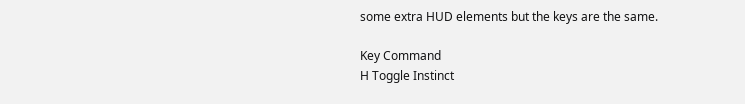some extra HUD elements but the keys are the same.

Key Command
H Toggle Instinct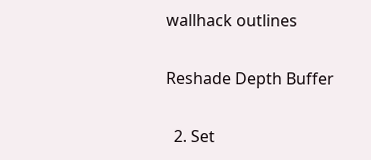wallhack outlines

Reshade Depth Buffer

  2. Set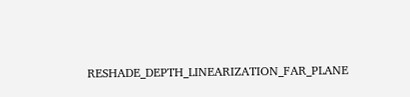RESHADE_DEPTH_LINEARIZATION_FAR_PLANE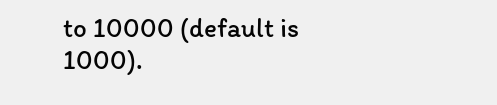to 10000 (default is 1000).